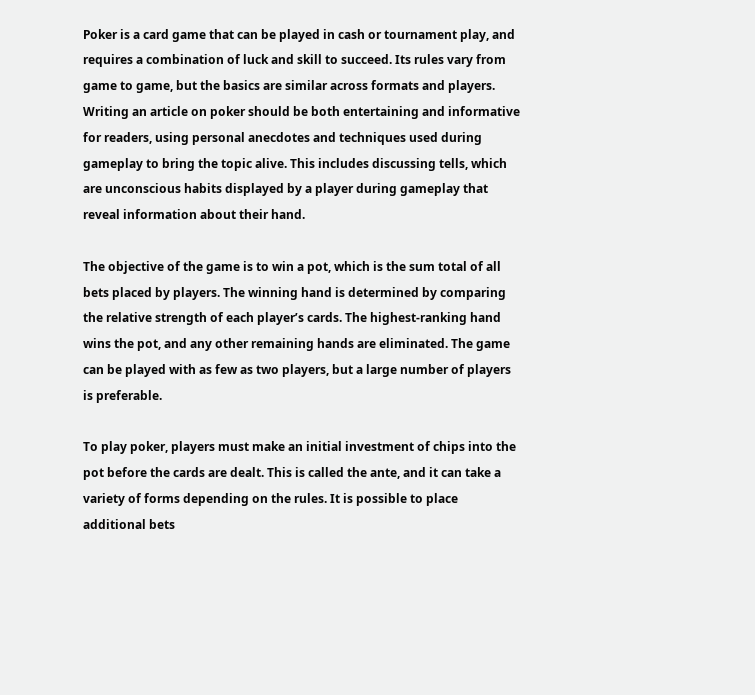Poker is a card game that can be played in cash or tournament play, and requires a combination of luck and skill to succeed. Its rules vary from game to game, but the basics are similar across formats and players. Writing an article on poker should be both entertaining and informative for readers, using personal anecdotes and techniques used during gameplay to bring the topic alive. This includes discussing tells, which are unconscious habits displayed by a player during gameplay that reveal information about their hand.

The objective of the game is to win a pot, which is the sum total of all bets placed by players. The winning hand is determined by comparing the relative strength of each player’s cards. The highest-ranking hand wins the pot, and any other remaining hands are eliminated. The game can be played with as few as two players, but a large number of players is preferable.

To play poker, players must make an initial investment of chips into the pot before the cards are dealt. This is called the ante, and it can take a variety of forms depending on the rules. It is possible to place additional bets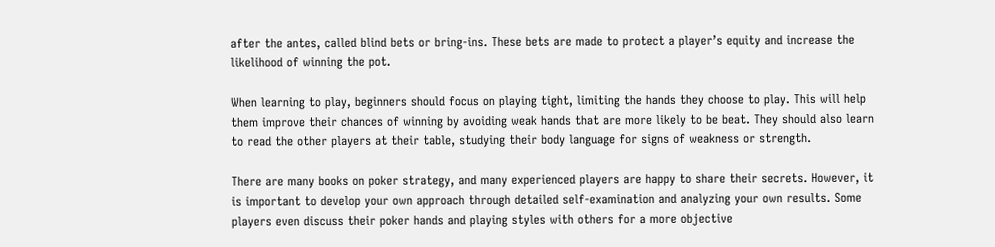after the antes, called blind bets or bring-ins. These bets are made to protect a player’s equity and increase the likelihood of winning the pot.

When learning to play, beginners should focus on playing tight, limiting the hands they choose to play. This will help them improve their chances of winning by avoiding weak hands that are more likely to be beat. They should also learn to read the other players at their table, studying their body language for signs of weakness or strength.

There are many books on poker strategy, and many experienced players are happy to share their secrets. However, it is important to develop your own approach through detailed self-examination and analyzing your own results. Some players even discuss their poker hands and playing styles with others for a more objective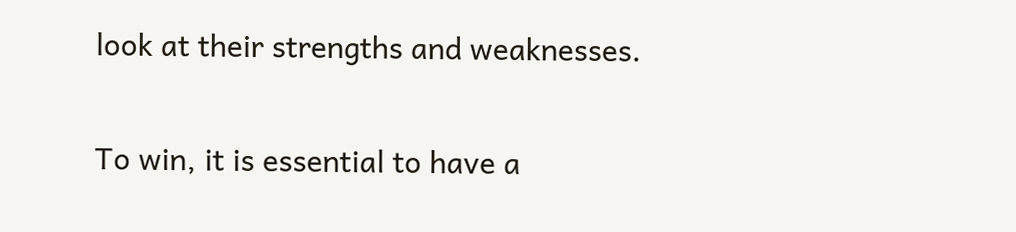look at their strengths and weaknesses.

To win, it is essential to have a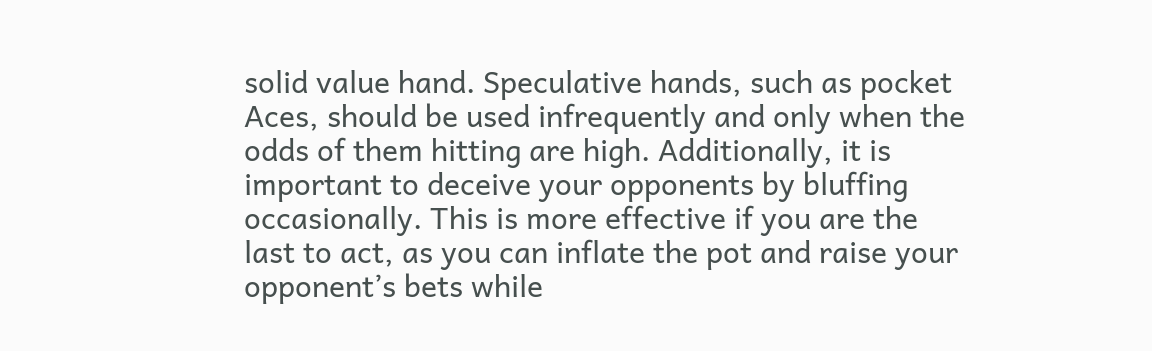solid value hand. Speculative hands, such as pocket Aces, should be used infrequently and only when the odds of them hitting are high. Additionally, it is important to deceive your opponents by bluffing occasionally. This is more effective if you are the last to act, as you can inflate the pot and raise your opponent’s bets while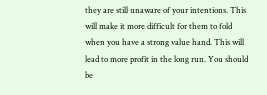they are still unaware of your intentions. This will make it more difficult for them to fold when you have a strong value hand. This will lead to more profit in the long run. You should be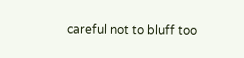careful not to bluff too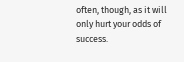often, though, as it will only hurt your odds of success.